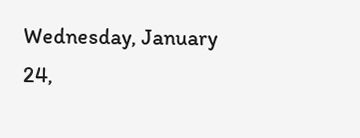Wednesday, January 24,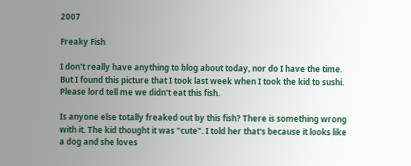2007

Freaky Fish

I don't really have anything to blog about today, nor do I have the time. But I found this picture that I took last week when I took the kid to sushi. Please lord tell me we didn't eat this fish.

Is anyone else totally freaked out by this fish? There is something wrong with it. The kid thought it was "cute". I told her that's because it looks like a dog and she loves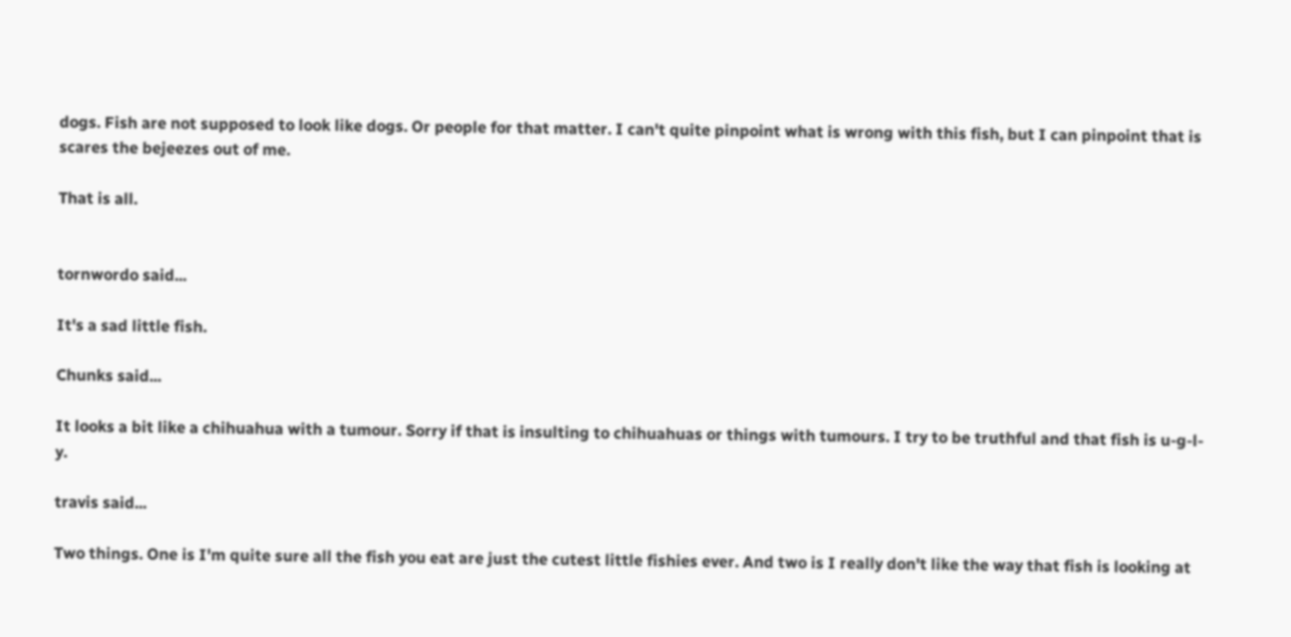dogs. Fish are not supposed to look like dogs. Or people for that matter. I can't quite pinpoint what is wrong with this fish, but I can pinpoint that is scares the bejeezes out of me.

That is all.


tornwordo said...

It's a sad little fish.

Chunks said...

It looks a bit like a chihuahua with a tumour. Sorry if that is insulting to chihuahuas or things with tumours. I try to be truthful and that fish is u-g-l-y.

travis said...

Two things. One is I'm quite sure all the fish you eat are just the cutest little fishies ever. And two is I really don't like the way that fish is looking at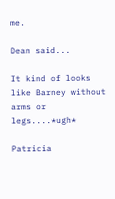me.

Dean said...

It kind of looks like Barney without arms or legs....*ugh*

Patricia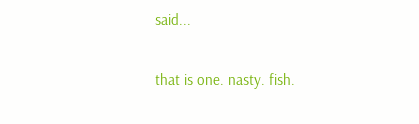said...

that is one. nasty. fish.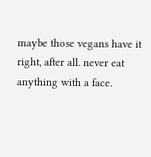maybe those vegans have it right, after all. never eat anything with a face.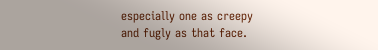especially one as creepy and fugly as that face.